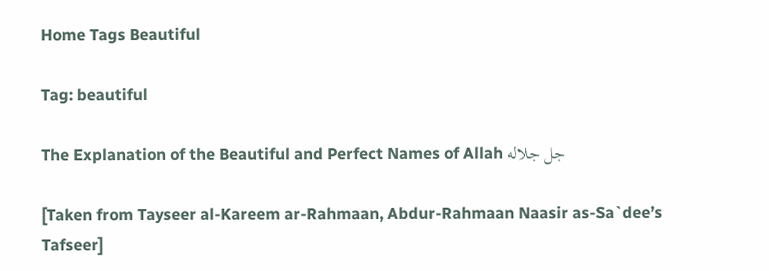Home Tags Beautiful

Tag: beautiful

The Explanation of the Beautiful and Perfect Names of Allah جل جلاله

[Taken from Tayseer al-Kareem ar-Rahmaan, Abdur-Rahmaan Naasir as-Sa`dee’s Tafseer]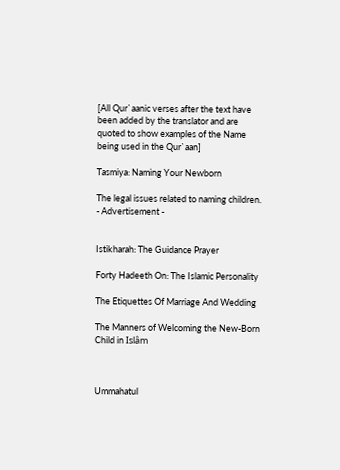[All Qur`aanic verses after the text have been added by the translator and are quoted to show examples of the Name being used in the Qur`aan]

Tasmiya: Naming Your Newborn

The legal issues related to naming children.
- Advertisement -


Istikharah: The Guidance Prayer

Forty Hadeeth On: The Islamic Personality

The Etiquettes Of Marriage And Wedding

The Manners of Welcoming the New-Born Child in Islâm



Ummahatul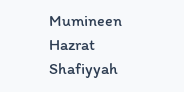Mumineen Hazrat Shafiyyah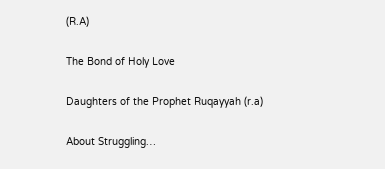(R.A)

The Bond of Holy Love

Daughters of the Prophet Ruqayyah (r.a)

About Struggling…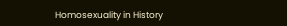Homosexuality in History